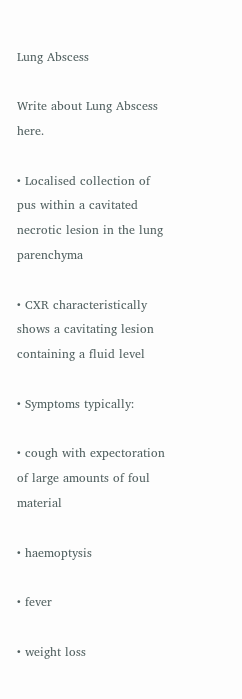Lung Abscess

Write about Lung Abscess here.

• Localised collection of pus within a cavitated necrotic lesion in the lung parenchyma

• CXR characteristically shows a cavitating lesion containing a fluid level

• Symptoms typically:

• cough with expectoration of large amounts of foul material

• haemoptysis

• fever

• weight loss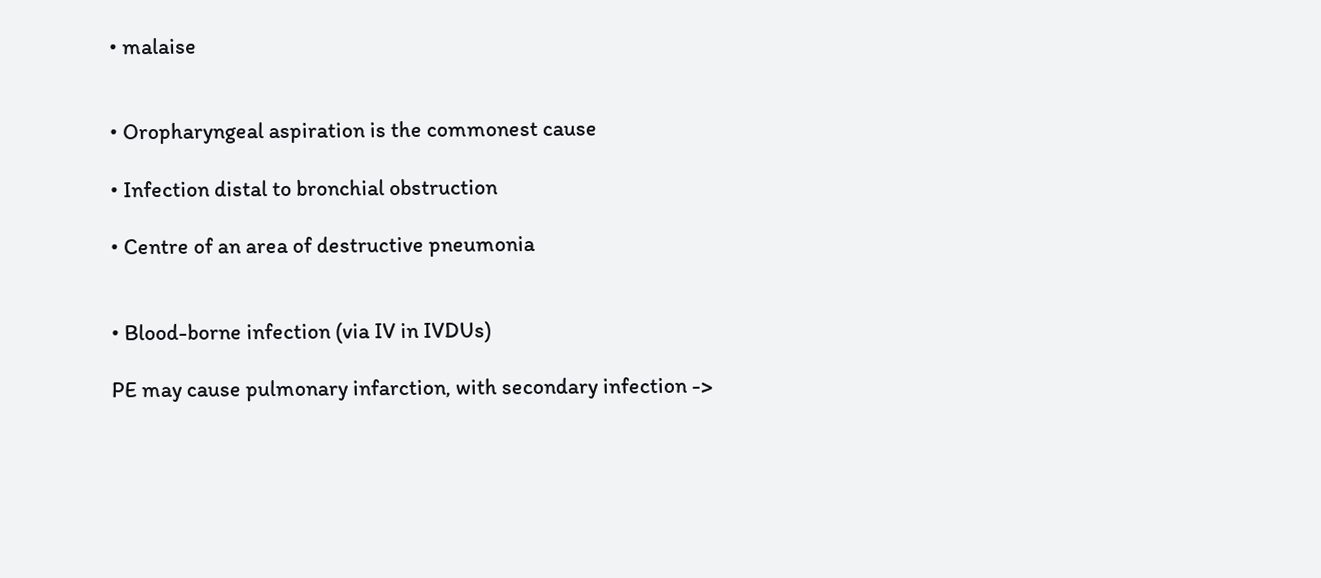• malaise


• Oropharyngeal aspiration is the commonest cause

• Infection distal to bronchial obstruction

• Centre of an area of destructive pneumonia


• Blood-borne infection (via IV in IVDUs)

PE may cause pulmonary infarction, with secondary infection ->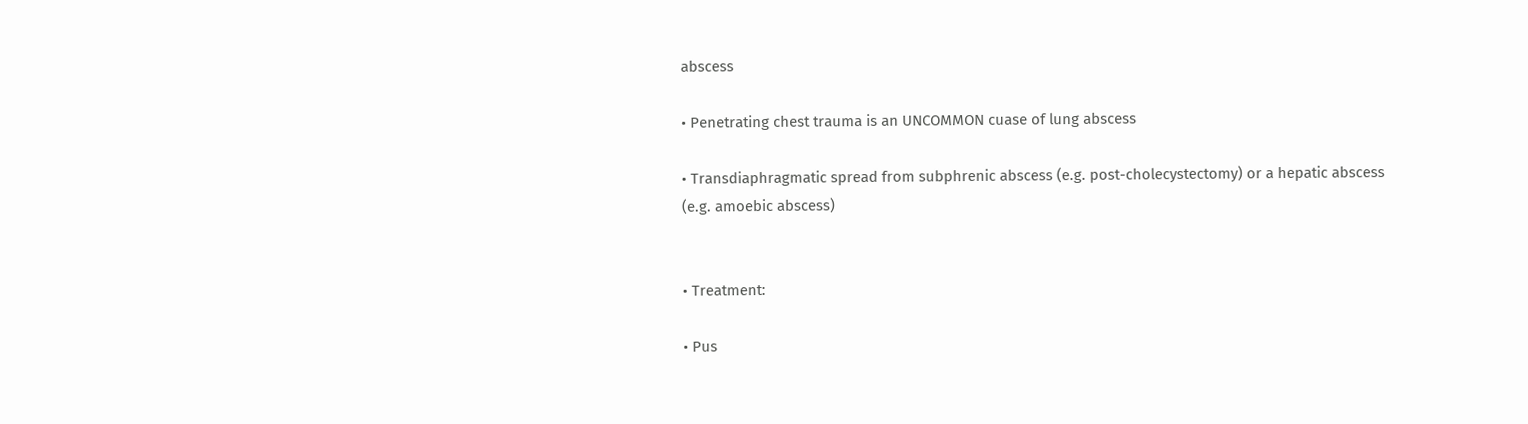abscess

• Penetrating chest trauma is an UNCOMMON cuase of lung abscess

• Transdiaphragmatic spread from subphrenic abscess (e.g. post-cholecystectomy) or a hepatic abscess (e.g. amoebic abscess)


• Treatment:

• Pus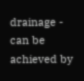drainage - can be achieved by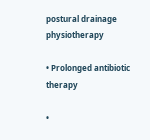postural drainage physiotherapy

• Prolonged antibiotic therapy

•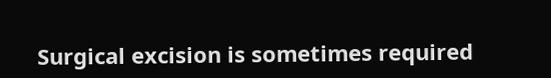Surgical excision is sometimes required